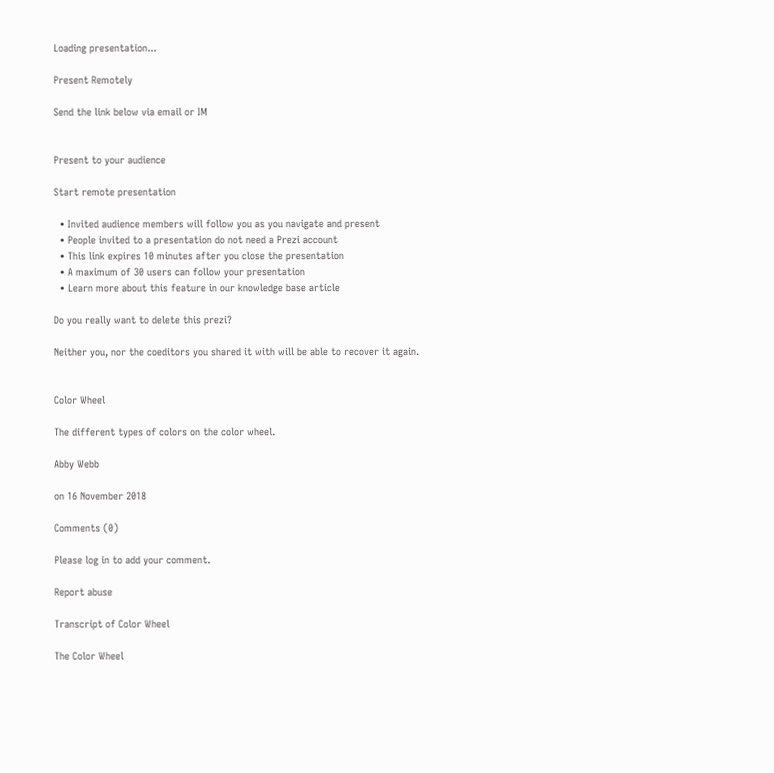Loading presentation...

Present Remotely

Send the link below via email or IM


Present to your audience

Start remote presentation

  • Invited audience members will follow you as you navigate and present
  • People invited to a presentation do not need a Prezi account
  • This link expires 10 minutes after you close the presentation
  • A maximum of 30 users can follow your presentation
  • Learn more about this feature in our knowledge base article

Do you really want to delete this prezi?

Neither you, nor the coeditors you shared it with will be able to recover it again.


Color Wheel

The different types of colors on the color wheel.

Abby Webb

on 16 November 2018

Comments (0)

Please log in to add your comment.

Report abuse

Transcript of Color Wheel

The Color Wheel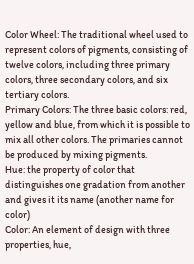Color Wheel: The traditional wheel used to represent colors of pigments, consisting of twelve colors, including three primary colors, three secondary colors, and six tertiary colors.
Primary Colors: The three basic colors: red, yellow and blue, from which it is possible to mix all other colors. The primaries cannot be produced by mixing pigments.
Hue: the property of color that distinguishes one gradation from another and gives it its name (another name for color)
Color: An element of design with three properties, hue,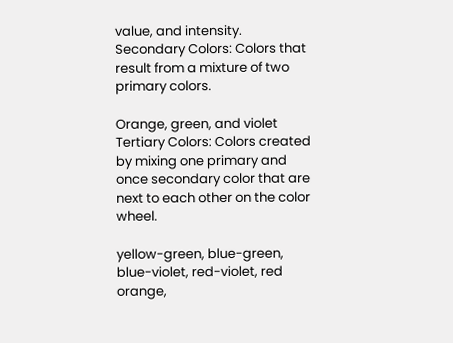value, and intensity.
Secondary Colors: Colors that result from a mixture of two primary colors.

Orange, green, and violet
Tertiary Colors: Colors created by mixing one primary and once secondary color that are next to each other on the color wheel.

yellow-green, blue-green, blue-violet, red-violet, red orange,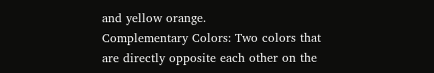and yellow orange.
Complementary Colors: Two colors that are directly opposite each other on the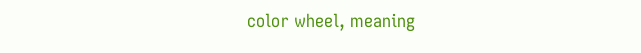color wheel, meaning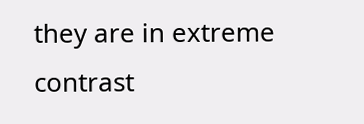they are in extreme contrast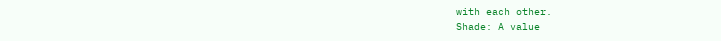with each other.
Shade: A value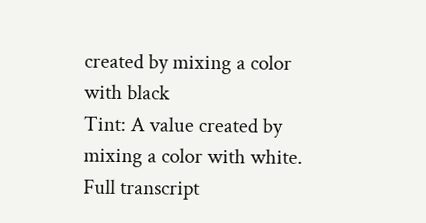created by mixing a color with black
Tint: A value created by mixing a color with white.
Full transcript